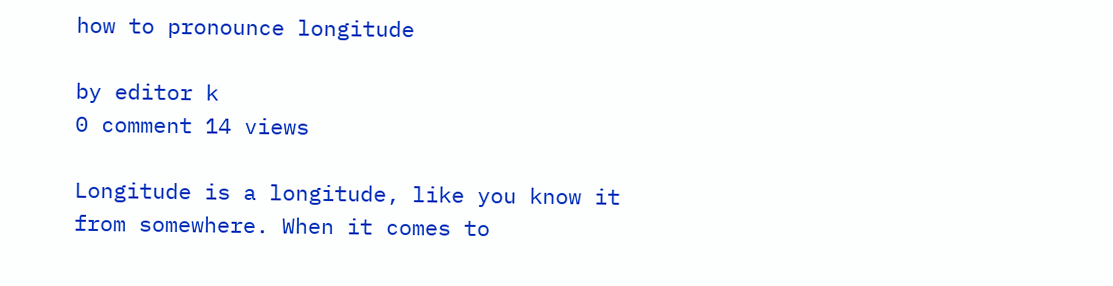how to pronounce longitude

by editor k
0 comment 14 views

Longitude is a longitude, like you know it from somewhere. When it comes to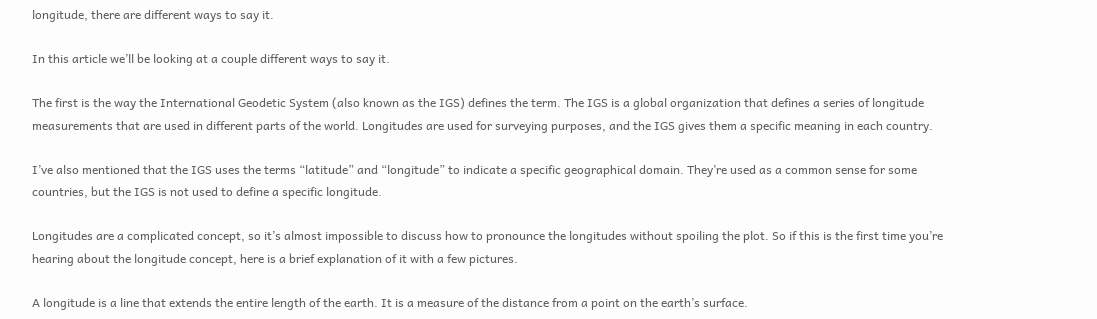longitude, there are different ways to say it.

In this article we’ll be looking at a couple different ways to say it.

The first is the way the International Geodetic System (also known as the IGS) defines the term. The IGS is a global organization that defines a series of longitude measurements that are used in different parts of the world. Longitudes are used for surveying purposes, and the IGS gives them a specific meaning in each country.

I’ve also mentioned that the IGS uses the terms “latitude” and “longitude” to indicate a specific geographical domain. They’re used as a common sense for some countries, but the IGS is not used to define a specific longitude.

Longitudes are a complicated concept, so it’s almost impossible to discuss how to pronounce the longitudes without spoiling the plot. So if this is the first time you’re hearing about the longitude concept, here is a brief explanation of it with a few pictures.

A longitude is a line that extends the entire length of the earth. It is a measure of the distance from a point on the earth’s surface.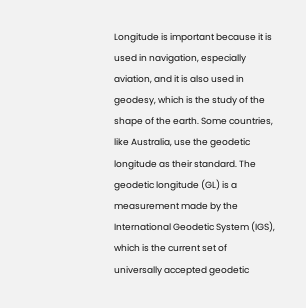Longitude is important because it is used in navigation, especially aviation, and it is also used in geodesy, which is the study of the shape of the earth. Some countries, like Australia, use the geodetic longitude as their standard. The geodetic longitude (GL) is a measurement made by the International Geodetic System (IGS), which is the current set of universally accepted geodetic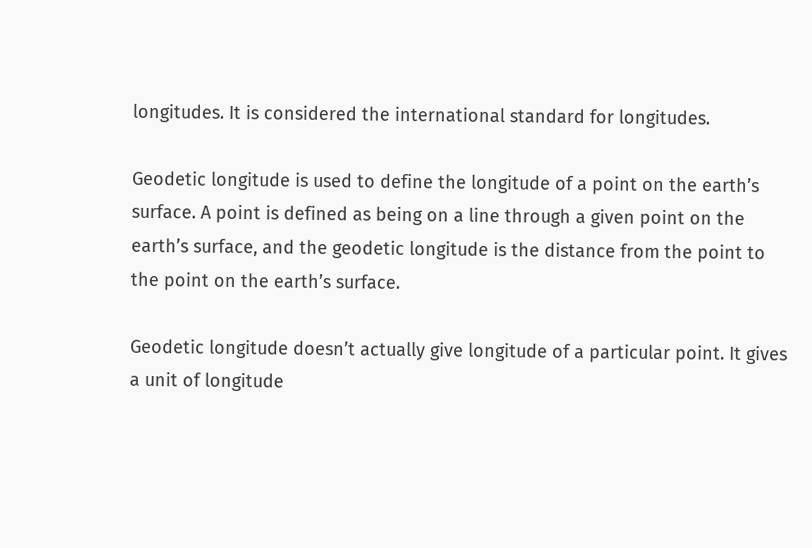longitudes. It is considered the international standard for longitudes.

Geodetic longitude is used to define the longitude of a point on the earth’s surface. A point is defined as being on a line through a given point on the earth’s surface, and the geodetic longitude is the distance from the point to the point on the earth’s surface.

Geodetic longitude doesn’t actually give longitude of a particular point. It gives a unit of longitude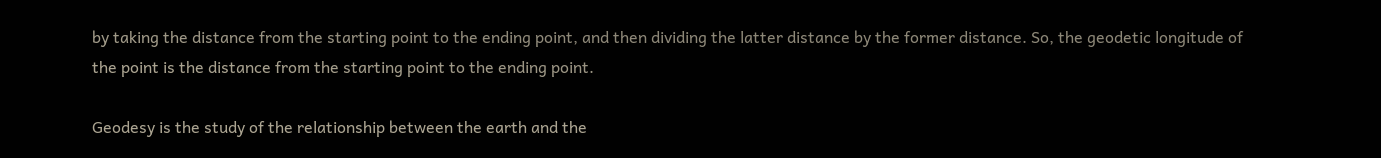by taking the distance from the starting point to the ending point, and then dividing the latter distance by the former distance. So, the geodetic longitude of the point is the distance from the starting point to the ending point.

Geodesy is the study of the relationship between the earth and the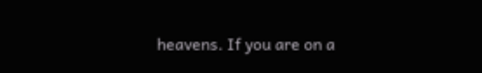heavens. If you are on a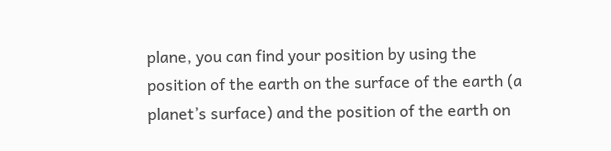plane, you can find your position by using the position of the earth on the surface of the earth (a planet’s surface) and the position of the earth on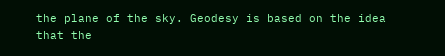the plane of the sky. Geodesy is based on the idea that the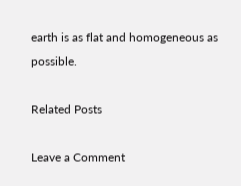earth is as flat and homogeneous as possible.

Related Posts

Leave a Comment